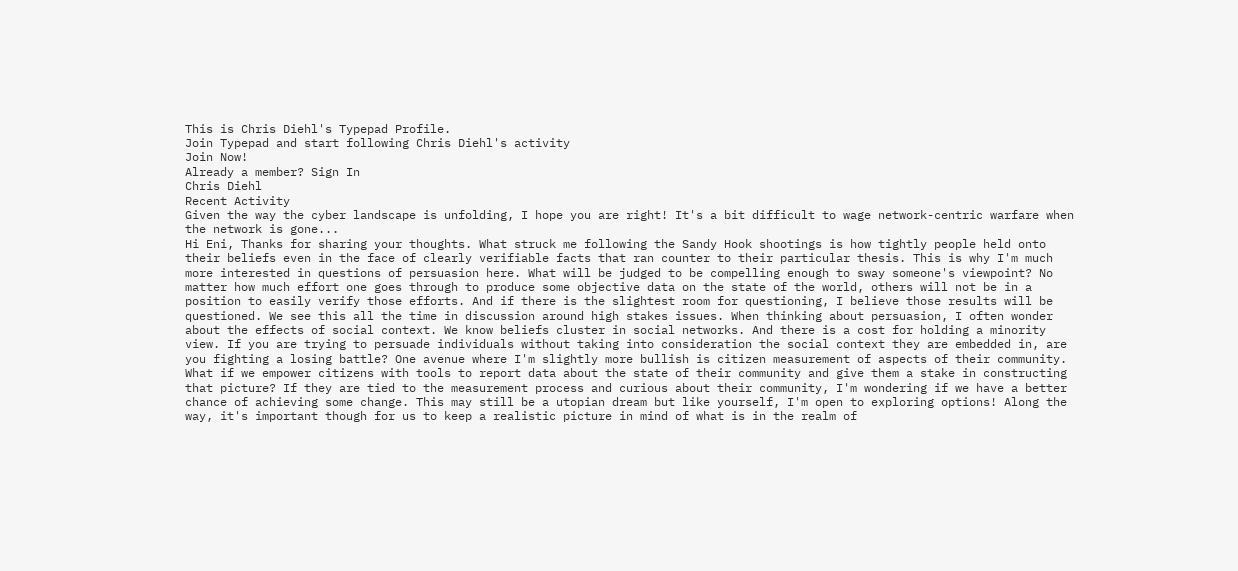This is Chris Diehl's Typepad Profile.
Join Typepad and start following Chris Diehl's activity
Join Now!
Already a member? Sign In
Chris Diehl
Recent Activity
Given the way the cyber landscape is unfolding, I hope you are right! It's a bit difficult to wage network-centric warfare when the network is gone...
Hi Eni, Thanks for sharing your thoughts. What struck me following the Sandy Hook shootings is how tightly people held onto their beliefs even in the face of clearly verifiable facts that ran counter to their particular thesis. This is why I'm much more interested in questions of persuasion here. What will be judged to be compelling enough to sway someone's viewpoint? No matter how much effort one goes through to produce some objective data on the state of the world, others will not be in a position to easily verify those efforts. And if there is the slightest room for questioning, I believe those results will be questioned. We see this all the time in discussion around high stakes issues. When thinking about persuasion, I often wonder about the effects of social context. We know beliefs cluster in social networks. And there is a cost for holding a minority view. If you are trying to persuade individuals without taking into consideration the social context they are embedded in, are you fighting a losing battle? One avenue where I'm slightly more bullish is citizen measurement of aspects of their community. What if we empower citizens with tools to report data about the state of their community and give them a stake in constructing that picture? If they are tied to the measurement process and curious about their community, I'm wondering if we have a better chance of achieving some change. This may still be a utopian dream but like yourself, I'm open to exploring options! Along the way, it's important though for us to keep a realistic picture in mind of what is in the realm of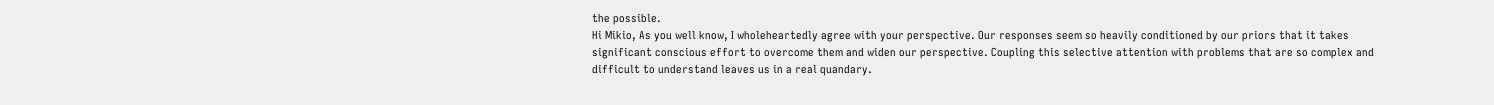the possible.
Hi Mikio, As you well know, I wholeheartedly agree with your perspective. Our responses seem so heavily conditioned by our priors that it takes significant conscious effort to overcome them and widen our perspective. Coupling this selective attention with problems that are so complex and difficult to understand leaves us in a real quandary.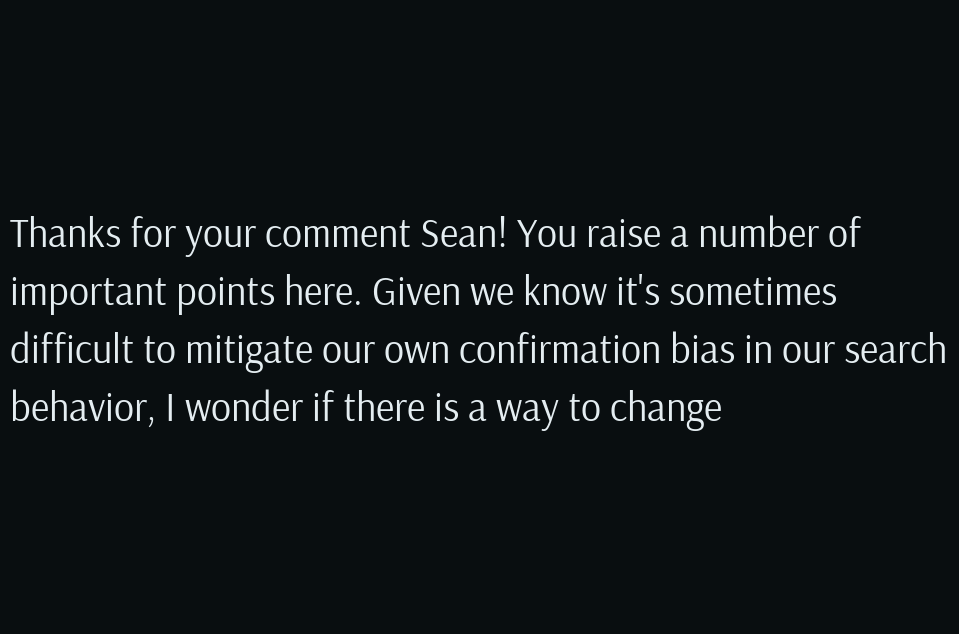Thanks for your comment Sean! You raise a number of important points here. Given we know it's sometimes difficult to mitigate our own confirmation bias in our search behavior, I wonder if there is a way to change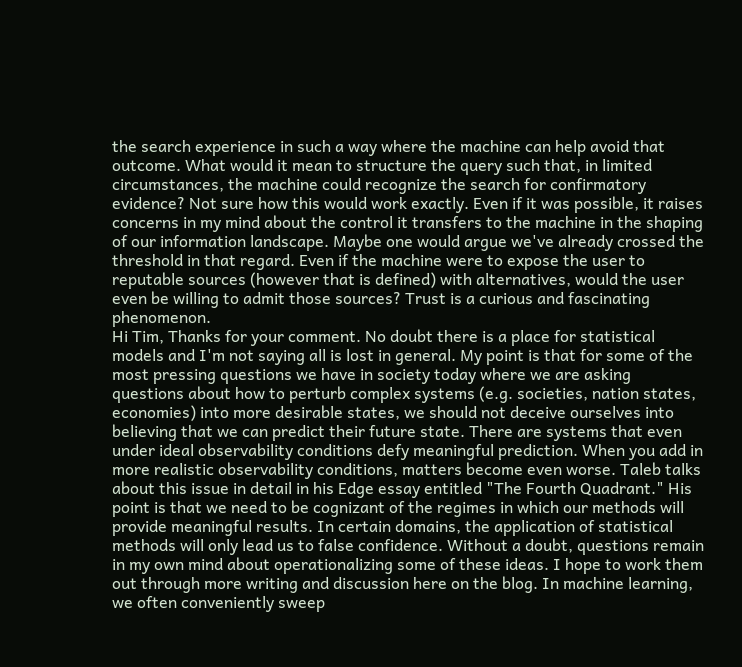the search experience in such a way where the machine can help avoid that outcome. What would it mean to structure the query such that, in limited circumstances, the machine could recognize the search for confirmatory evidence? Not sure how this would work exactly. Even if it was possible, it raises concerns in my mind about the control it transfers to the machine in the shaping of our information landscape. Maybe one would argue we've already crossed the threshold in that regard. Even if the machine were to expose the user to reputable sources (however that is defined) with alternatives, would the user even be willing to admit those sources? Trust is a curious and fascinating phenomenon.
Hi Tim, Thanks for your comment. No doubt there is a place for statistical models and I'm not saying all is lost in general. My point is that for some of the most pressing questions we have in society today where we are asking questions about how to perturb complex systems (e.g. societies, nation states, economies) into more desirable states, we should not deceive ourselves into believing that we can predict their future state. There are systems that even under ideal observability conditions defy meaningful prediction. When you add in more realistic observability conditions, matters become even worse. Taleb talks about this issue in detail in his Edge essay entitled "The Fourth Quadrant." His point is that we need to be cognizant of the regimes in which our methods will provide meaningful results. In certain domains, the application of statistical methods will only lead us to false confidence. Without a doubt, questions remain in my own mind about operationalizing some of these ideas. I hope to work them out through more writing and discussion here on the blog. In machine learning, we often conveniently sweep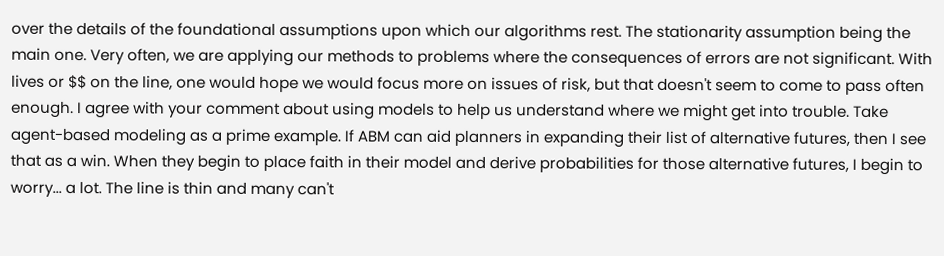over the details of the foundational assumptions upon which our algorithms rest. The stationarity assumption being the main one. Very often, we are applying our methods to problems where the consequences of errors are not significant. With lives or $$ on the line, one would hope we would focus more on issues of risk, but that doesn't seem to come to pass often enough. I agree with your comment about using models to help us understand where we might get into trouble. Take agent-based modeling as a prime example. If ABM can aid planners in expanding their list of alternative futures, then I see that as a win. When they begin to place faith in their model and derive probabilities for those alternative futures, I begin to worry... a lot. The line is thin and many can't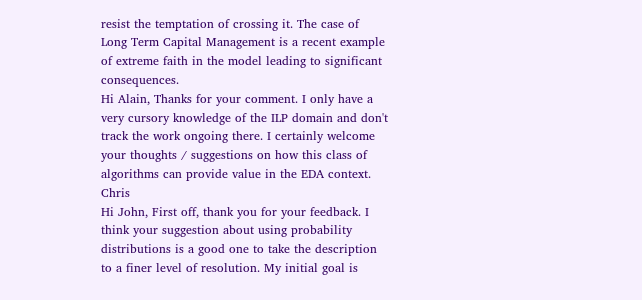resist the temptation of crossing it. The case of Long Term Capital Management is a recent example of extreme faith in the model leading to significant consequences.
Hi Alain, Thanks for your comment. I only have a very cursory knowledge of the ILP domain and don't track the work ongoing there. I certainly welcome your thoughts / suggestions on how this class of algorithms can provide value in the EDA context. Chris
Hi John, First off, thank you for your feedback. I think your suggestion about using probability distributions is a good one to take the description to a finer level of resolution. My initial goal is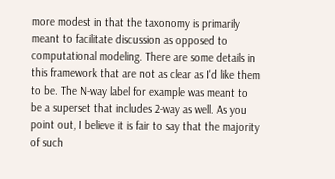more modest in that the taxonomy is primarily meant to facilitate discussion as opposed to computational modeling. There are some details in this framework that are not as clear as I'd like them to be. The N-way label for example was meant to be a superset that includes 2-way as well. As you point out, I believe it is fair to say that the majority of such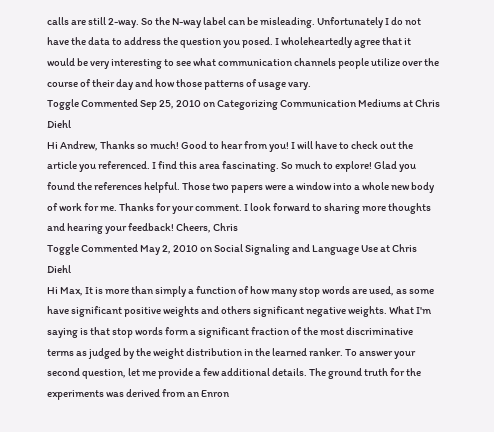calls are still 2-way. So the N-way label can be misleading. Unfortunately I do not have the data to address the question you posed. I wholeheartedly agree that it would be very interesting to see what communication channels people utilize over the course of their day and how those patterns of usage vary.
Toggle Commented Sep 25, 2010 on Categorizing Communication Mediums at Chris Diehl
Hi Andrew, Thanks so much! Good to hear from you! I will have to check out the article you referenced. I find this area fascinating. So much to explore! Glad you found the references helpful. Those two papers were a window into a whole new body of work for me. Thanks for your comment. I look forward to sharing more thoughts and hearing your feedback! Cheers, Chris
Toggle Commented May 2, 2010 on Social Signaling and Language Use at Chris Diehl
Hi Max, It is more than simply a function of how many stop words are used, as some have significant positive weights and others significant negative weights. What I'm saying is that stop words form a significant fraction of the most discriminative terms as judged by the weight distribution in the learned ranker. To answer your second question, let me provide a few additional details. The ground truth for the experiments was derived from an Enron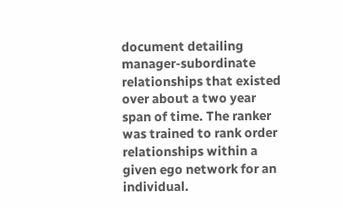document detailing manager-subordinate relationships that existed over about a two year span of time. The ranker was trained to rank order relationships within a given ego network for an individual.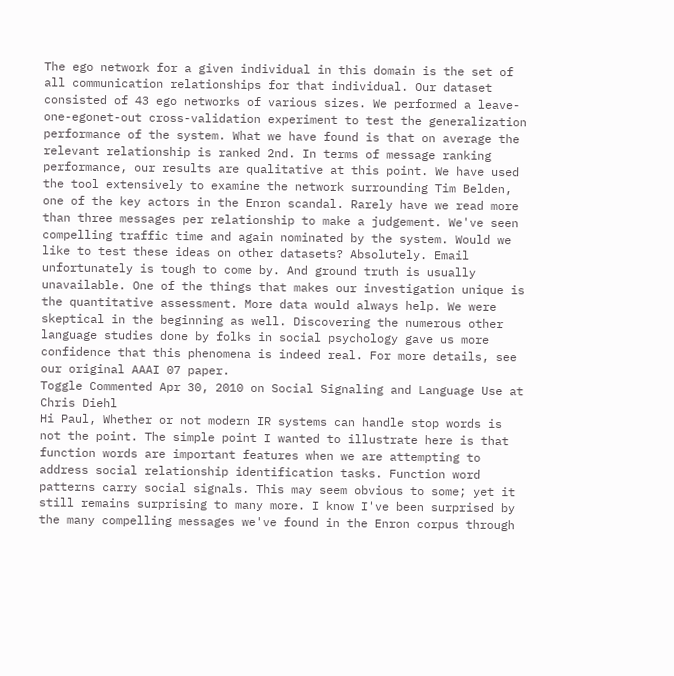The ego network for a given individual in this domain is the set of all communication relationships for that individual. Our dataset consisted of 43 ego networks of various sizes. We performed a leave-one-egonet-out cross-validation experiment to test the generalization performance of the system. What we have found is that on average the relevant relationship is ranked 2nd. In terms of message ranking performance, our results are qualitative at this point. We have used the tool extensively to examine the network surrounding Tim Belden, one of the key actors in the Enron scandal. Rarely have we read more than three messages per relationship to make a judgement. We've seen compelling traffic time and again nominated by the system. Would we like to test these ideas on other datasets? Absolutely. Email unfortunately is tough to come by. And ground truth is usually unavailable. One of the things that makes our investigation unique is the quantitative assessment. More data would always help. We were skeptical in the beginning as well. Discovering the numerous other language studies done by folks in social psychology gave us more confidence that this phenomena is indeed real. For more details, see our original AAAI 07 paper.
Toggle Commented Apr 30, 2010 on Social Signaling and Language Use at Chris Diehl
Hi Paul, Whether or not modern IR systems can handle stop words is not the point. The simple point I wanted to illustrate here is that function words are important features when we are attempting to address social relationship identification tasks. Function word patterns carry social signals. This may seem obvious to some; yet it still remains surprising to many more. I know I've been surprised by the many compelling messages we've found in the Enron corpus through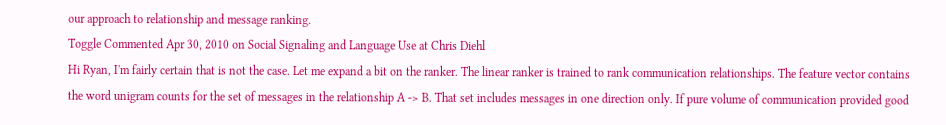our approach to relationship and message ranking.
Toggle Commented Apr 30, 2010 on Social Signaling and Language Use at Chris Diehl
Hi Ryan, I'm fairly certain that is not the case. Let me expand a bit on the ranker. The linear ranker is trained to rank communication relationships. The feature vector contains the word unigram counts for the set of messages in the relationship A -> B. That set includes messages in one direction only. If pure volume of communication provided good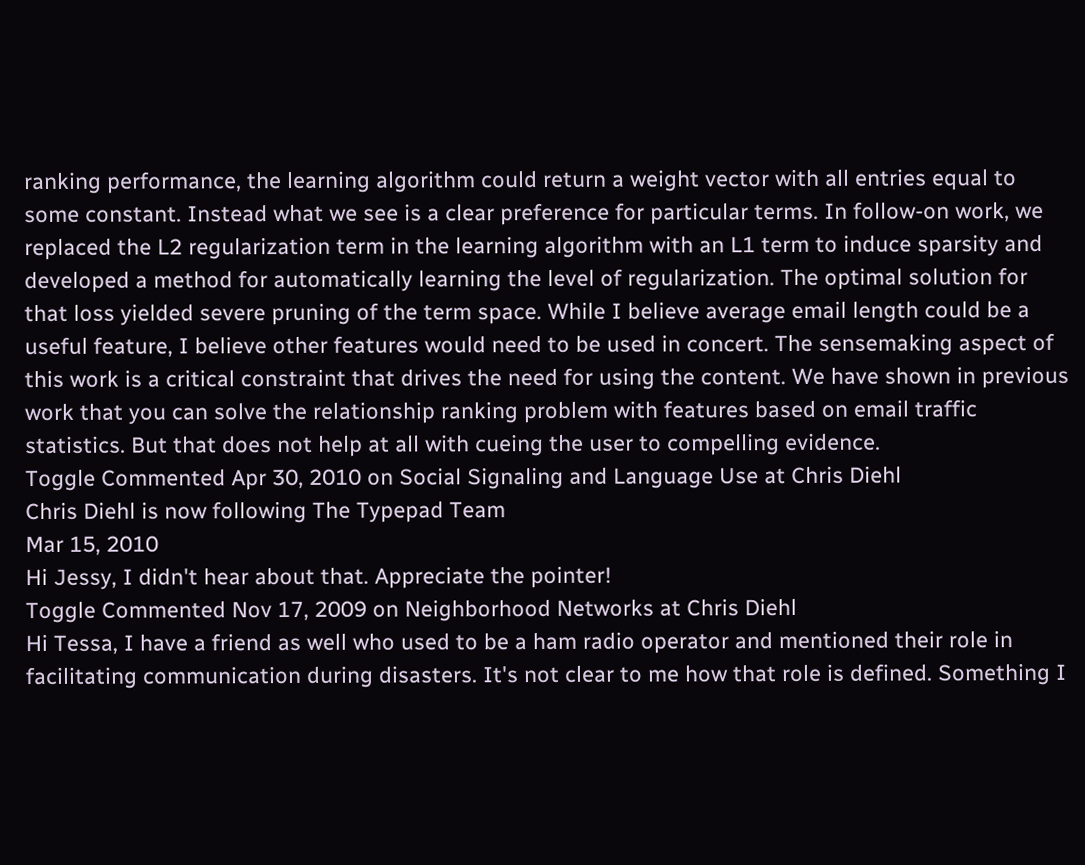ranking performance, the learning algorithm could return a weight vector with all entries equal to some constant. Instead what we see is a clear preference for particular terms. In follow-on work, we replaced the L2 regularization term in the learning algorithm with an L1 term to induce sparsity and developed a method for automatically learning the level of regularization. The optimal solution for that loss yielded severe pruning of the term space. While I believe average email length could be a useful feature, I believe other features would need to be used in concert. The sensemaking aspect of this work is a critical constraint that drives the need for using the content. We have shown in previous work that you can solve the relationship ranking problem with features based on email traffic statistics. But that does not help at all with cueing the user to compelling evidence.
Toggle Commented Apr 30, 2010 on Social Signaling and Language Use at Chris Diehl
Chris Diehl is now following The Typepad Team
Mar 15, 2010
Hi Jessy, I didn't hear about that. Appreciate the pointer!
Toggle Commented Nov 17, 2009 on Neighborhood Networks at Chris Diehl
Hi Tessa, I have a friend as well who used to be a ham radio operator and mentioned their role in facilitating communication during disasters. It's not clear to me how that role is defined. Something I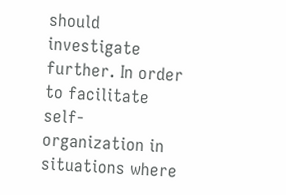should investigate further. In order to facilitate self-organization in situations where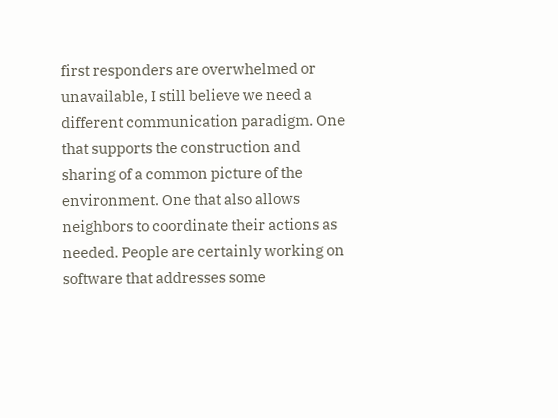first responders are overwhelmed or unavailable, I still believe we need a different communication paradigm. One that supports the construction and sharing of a common picture of the environment. One that also allows neighbors to coordinate their actions as needed. People are certainly working on software that addresses some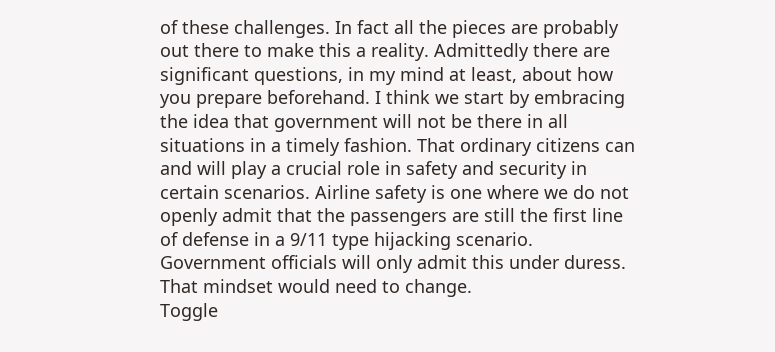of these challenges. In fact all the pieces are probably out there to make this a reality. Admittedly there are significant questions, in my mind at least, about how you prepare beforehand. I think we start by embracing the idea that government will not be there in all situations in a timely fashion. That ordinary citizens can and will play a crucial role in safety and security in certain scenarios. Airline safety is one where we do not openly admit that the passengers are still the first line of defense in a 9/11 type hijacking scenario. Government officials will only admit this under duress. That mindset would need to change.
Toggle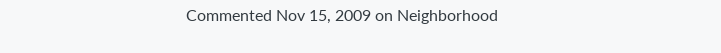Commented Nov 15, 2009 on Neighborhood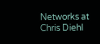Networks at Chris Diehl